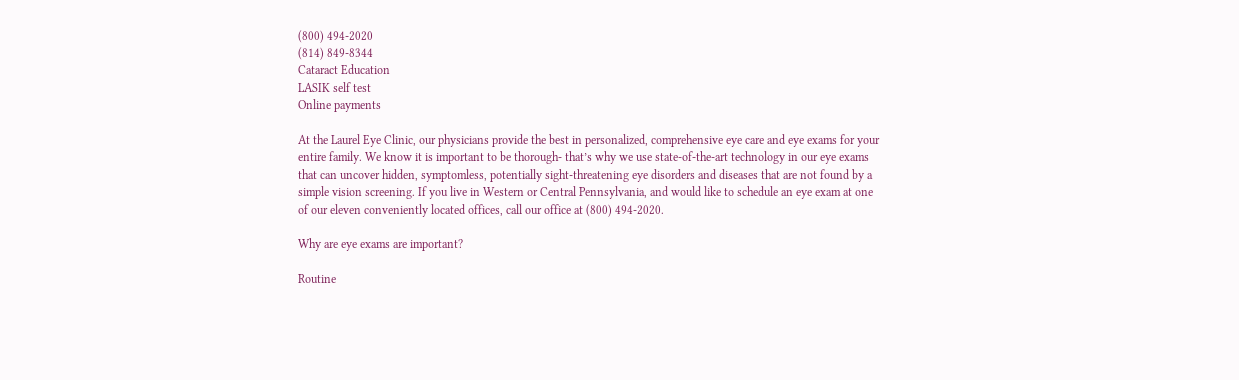(800) 494-2020
(814) 849-8344
Cataract Education
LASIK self test
Online payments

At the Laurel Eye Clinic, our physicians provide the best in personalized, comprehensive eye care and eye exams for your entire family. We know it is important to be thorough- that’s why we use state-of-the-art technology in our eye exams that can uncover hidden, symptomless, potentially sight-threatening eye disorders and diseases that are not found by a simple vision screening. If you live in Western or Central Pennsylvania, and would like to schedule an eye exam at one of our eleven conveniently located offices, call our office at (800) 494-2020.

Why are eye exams are important?

Routine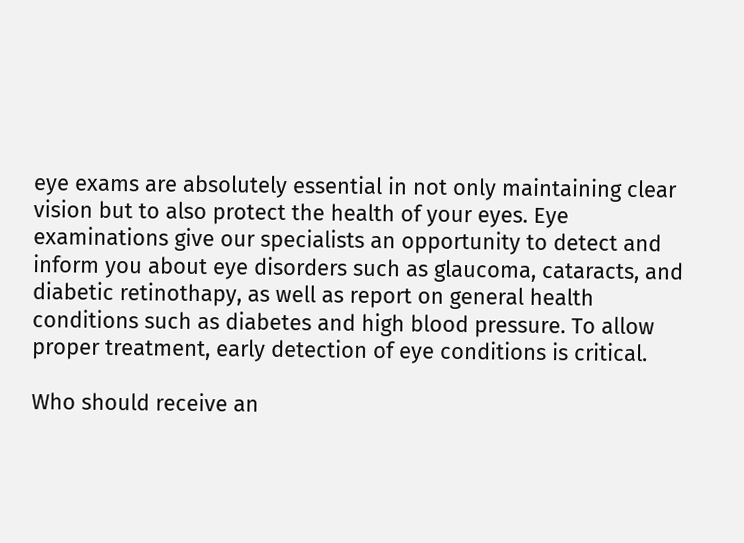eye exams are absolutely essential in not only maintaining clear vision but to also protect the health of your eyes. Eye examinations give our specialists an opportunity to detect and inform you about eye disorders such as glaucoma, cataracts, and diabetic retinothapy, as well as report on general health conditions such as diabetes and high blood pressure. To allow proper treatment, early detection of eye conditions is critical.

Who should receive an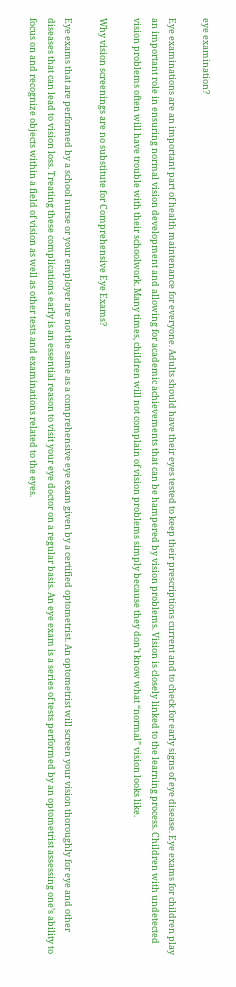eye examination?

Eye examinations are an important part of health maintenance for everyone. Adults should have their eyes tested to keep their prescriptions current and to check for early signs of eye disease. Eye exams for children play an important role in ensuring normal vision development and allowing for academic achievements that can be hampered by vision problems. Vision is closely linked to the learning process. Children with undetected vision problems often will have trouble with their schoolwork. Many times, children will not complain of vision problems simply because they don’t know what “normal” vision looks like.

Why vision screenings are no substitute for Comprehensive Eye Exams?

Eye exams that are performed by a school nurse or your employer are not the same as a comprehensive eye exam given by a certified optometrist. An optometrist will screen your vision thoroughly for eye and other diseases that can lead to vision loss. Treating these complications early is an essential reason to visit your eye doctor on a regular basis. An eye exam is a series of tests performed by an optometrist assessing one’s ability to focus on and recognize objects within a field of vision as well as other tests and examinations related to the eyes.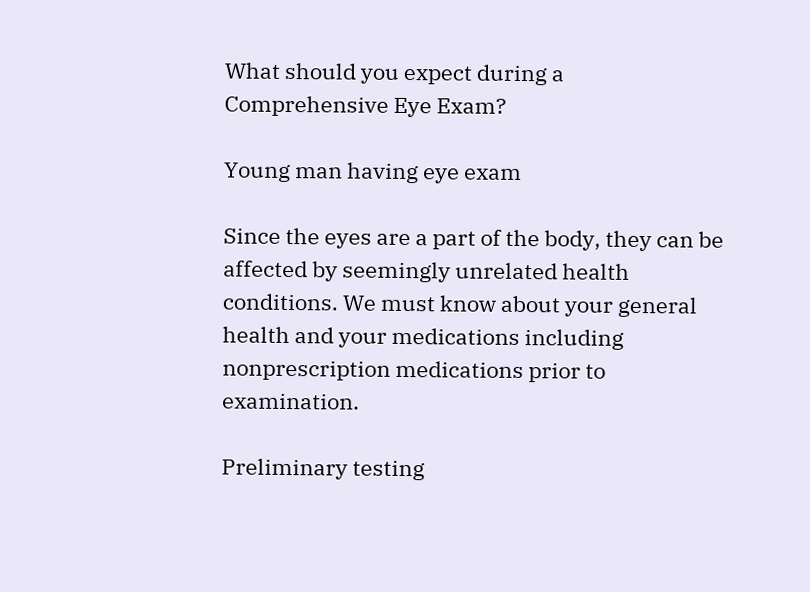What should you expect during a Comprehensive Eye Exam?

Young man having eye exam

Since the eyes are a part of the body, they can be affected by seemingly unrelated health conditions. We must know about your general health and your medications including nonprescription medications prior to examination.

Preliminary testing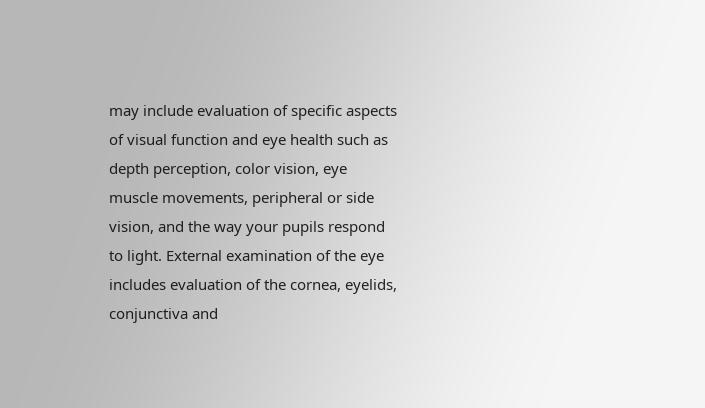may include evaluation of specific aspects of visual function and eye health such as depth perception, color vision, eye muscle movements, peripheral or side vision, and the way your pupils respond to light. External examination of the eye includes evaluation of the cornea, eyelids, conjunctiva and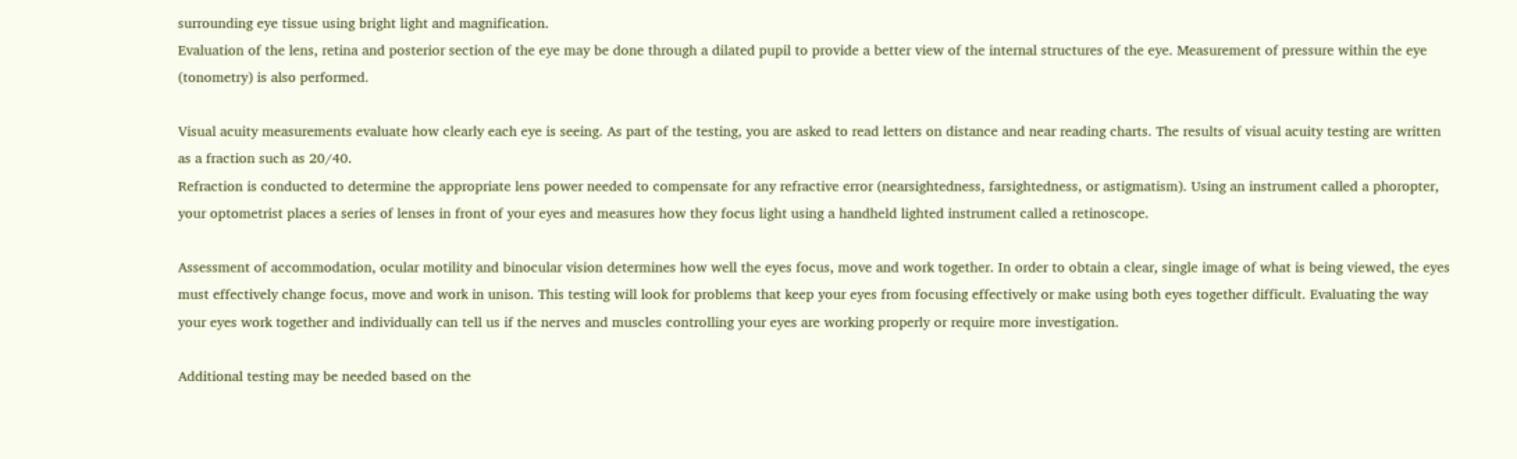surrounding eye tissue using bright light and magnification.
Evaluation of the lens, retina and posterior section of the eye may be done through a dilated pupil to provide a better view of the internal structures of the eye. Measurement of pressure within the eye (tonometry) is also performed.

Visual acuity measurements evaluate how clearly each eye is seeing. As part of the testing, you are asked to read letters on distance and near reading charts. The results of visual acuity testing are written as a fraction such as 20/40.
Refraction is conducted to determine the appropriate lens power needed to compensate for any refractive error (nearsightedness, farsightedness, or astigmatism). Using an instrument called a phoropter, your optometrist places a series of lenses in front of your eyes and measures how they focus light using a handheld lighted instrument called a retinoscope.

Assessment of accommodation, ocular motility and binocular vision determines how well the eyes focus, move and work together. In order to obtain a clear, single image of what is being viewed, the eyes must effectively change focus, move and work in unison. This testing will look for problems that keep your eyes from focusing effectively or make using both eyes together difficult. Evaluating the way your eyes work together and individually can tell us if the nerves and muscles controlling your eyes are working properly or require more investigation.

Additional testing may be needed based on the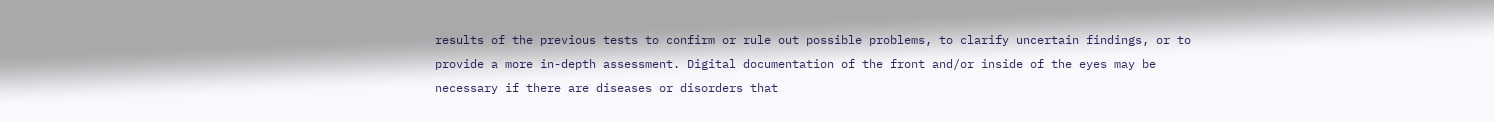results of the previous tests to confirm or rule out possible problems, to clarify uncertain findings, or to provide a more in-depth assessment. Digital documentation of the front and/or inside of the eyes may be necessary if there are diseases or disorders that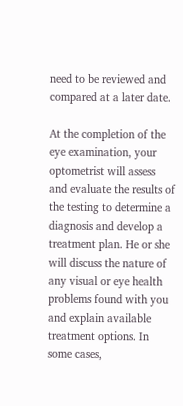need to be reviewed and compared at a later date.

At the completion of the eye examination, your optometrist will assess and evaluate the results of the testing to determine a diagnosis and develop a treatment plan. He or she will discuss the nature of any visual or eye health problems found with you and explain available treatment options. In some cases,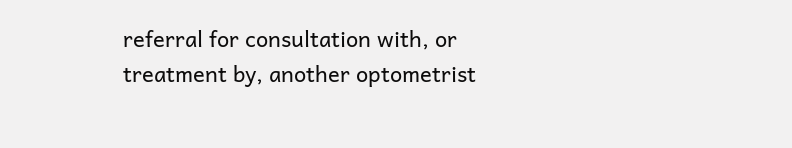referral for consultation with, or treatment by, another optometrist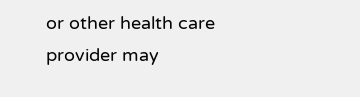or other health care provider may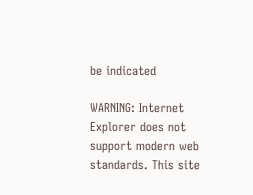be indicated

WARNING: Internet Explorer does not support modern web standards. This site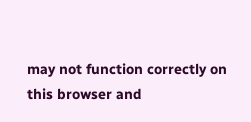may not function correctly on this browser and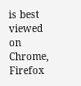is best viewed on Chrome, Firefox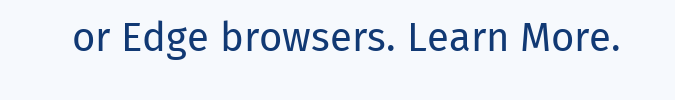or Edge browsers. Learn More.